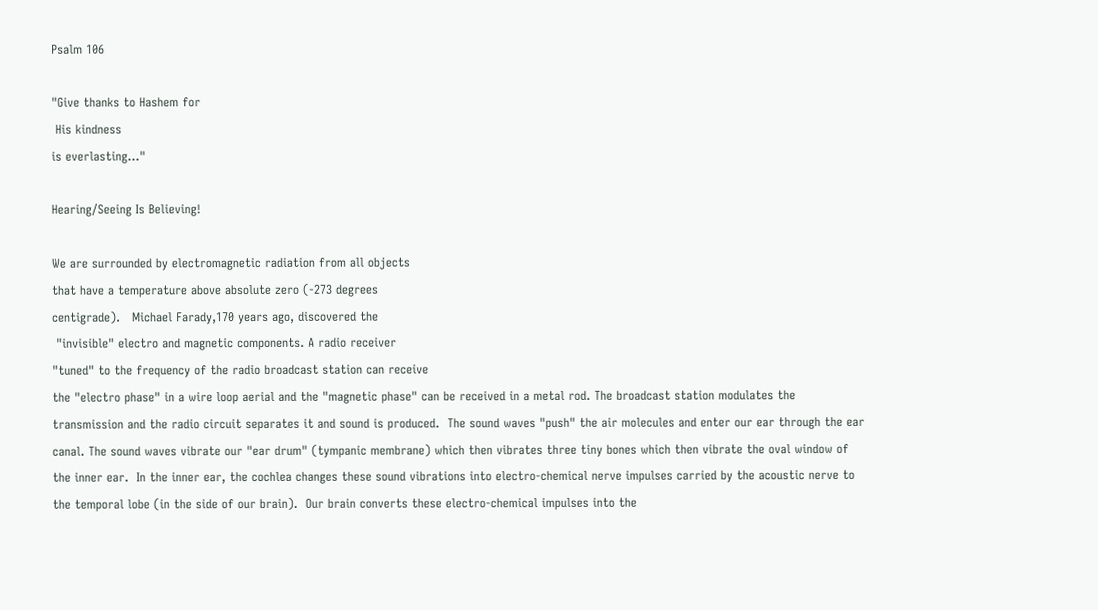Psalm 106

"Give thanks to Hashem for
 His kindness
is everlasting..."

Hearing/Seeing Is Believing!

We are surrounded by electromagnetic radiation from all objects
that have a temperature above absolute zero (-273 degrees
centigrade).   Michael Farady,170 years ago, discovered the
 "invisible" electro and magnetic components. A radio receiver
"tuned" to the frequency of the radio broadcast station can receive
the "electro phase" in a wire loop aerial and the "magnetic phase" can be received in a metal rod. The broadcast station modulates the transmission and the radio circuit separates it and sound is produced.  The sound waves "push" the air molecules and enter our ear through the ear canal. The sound waves vibrate our "ear drum" (tympanic membrane) which then vibrates three tiny bones which then vibrate the oval window of the inner ear.  In the inner ear, the cochlea changes these sound vibrations into electro-chemical nerve impulses carried by the acoustic nerve to the temporal lobe (in the side of our brain).  Our brain converts these electro-chemical impulses into the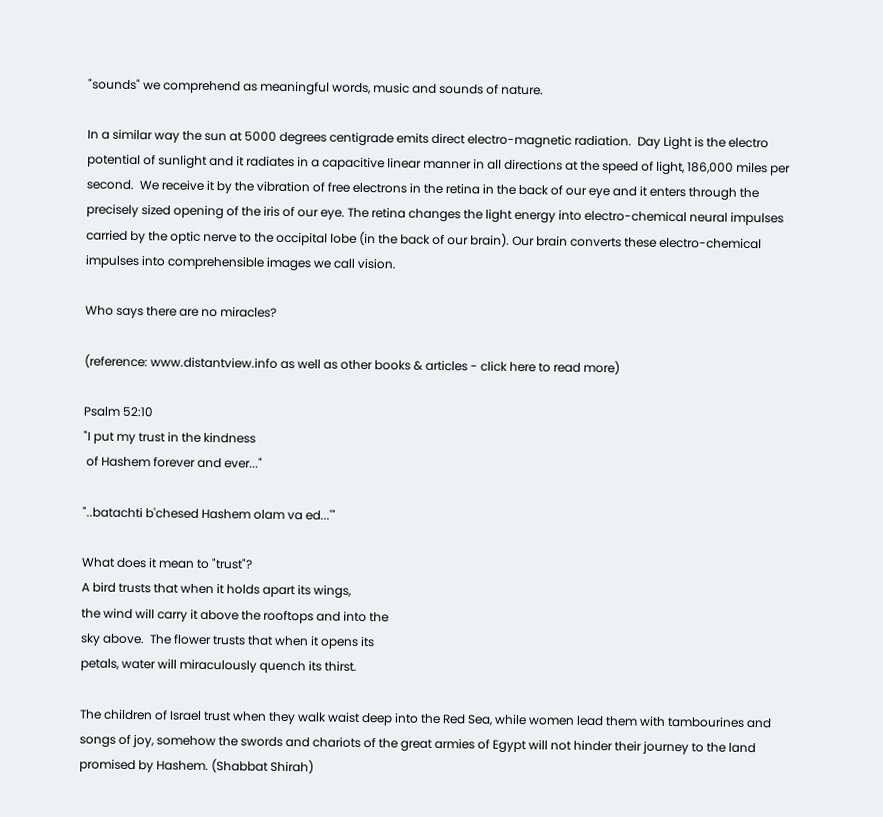"sounds" we comprehend as meaningful words, music and sounds of nature.

In a similar way the sun at 5000 degrees centigrade emits direct electro-magnetic radiation.  Day Light is the electro potential of sunlight and it radiates in a capacitive linear manner in all directions at the speed of light, 186,000 miles per second.  We receive it by the vibration of free electrons in the retina in the back of our eye and it enters through the precisely sized opening of the iris of our eye. The retina changes the light energy into electro-chemical neural impulses carried by the optic nerve to the occipital lobe (in the back of our brain). Our brain converts these electro-chemical impulses into comprehensible images we call vision.

Who says there are no miracles?

(reference: www.distantview.info as well as other books & articles - click here to read more)

Psalm 52:10
"I put my trust in the kindness
 of Hashem forever and ever..."

"..batachti b'chesed Hashem olam va ed...'"

What does it mean to "trust"?
A bird trusts that when it holds apart its wings,
the wind will carry it above the rooftops and into the
sky above.  The flower trusts that when it opens its
petals, water will miraculously quench its thirst.

The children of Israel trust when they walk waist deep into the Red Sea, while women lead them with tambourines and songs of joy, somehow the swords and chariots of the great armies of Egypt will not hinder their journey to the land promised by Hashem. (Shabbat Shirah)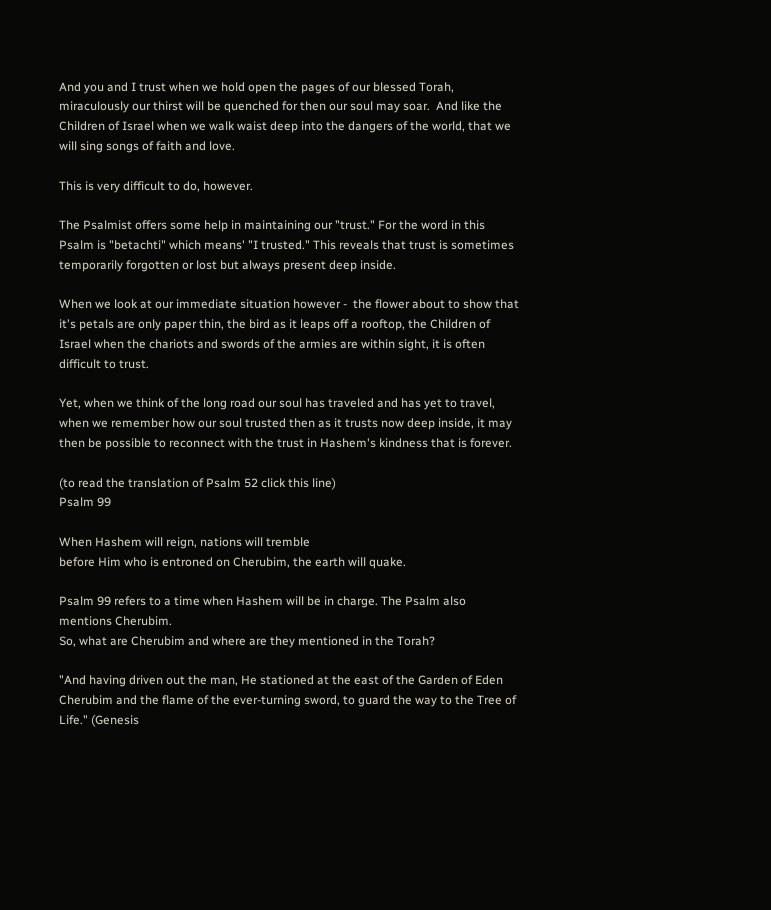And you and I trust when we hold open the pages of our blessed Torah, miraculously our thirst will be quenched for then our soul may soar.  And like the Children of Israel when we walk waist deep into the dangers of the world, that we will sing songs of faith and love.

This is very difficult to do, however.

The Psalmist offers some help in maintaining our "trust." For the word in this Psalm is "betachti" which means' "I trusted." This reveals that trust is sometimes temporarily forgotten or lost but always present deep inside.

When we look at our immediate situation however -  the flower about to show that it's petals are only paper thin, the bird as it leaps off a rooftop, the Children of Israel when the chariots and swords of the armies are within sight, it is often difficult to trust.

Yet, when we think of the long road our soul has traveled and has yet to travel, when we remember how our soul trusted then as it trusts now deep inside, it may then be possible to reconnect with the trust in Hashem's kindness that is forever.

(to read the translation of Psalm 52 click this line)
Psalm 99

When Hashem will reign, nations will tremble
before Him who is entroned on Cherubim, the earth will quake.

Psalm 99 refers to a time when Hashem will be in charge. The Psalm also mentions Cherubim.
So, what are Cherubim and where are they mentioned in the Torah?

"And having driven out the man, He stationed at the east of the Garden of Eden Cherubim and the flame of the ever-turning sword, to guard the way to the Tree of Life." (Genesis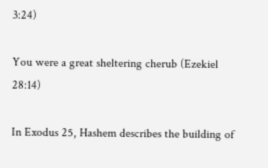3:24)

You were a great sheltering cherub (Ezekiel 28:14)

In Exodus 25, Hashem describes the building of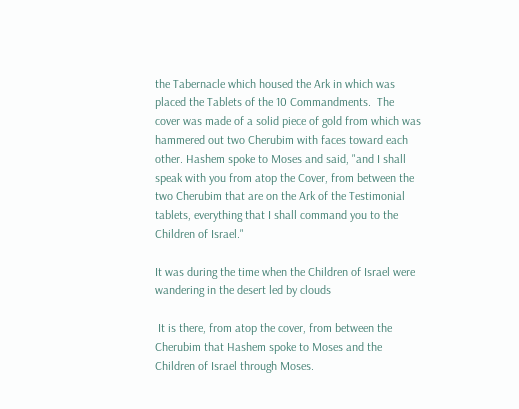the Tabernacle which housed the Ark in which was placed the Tablets of the 10 Commandments.  The cover was made of a solid piece of gold from which was hammered out two Cherubim with faces toward each other. Hashem spoke to Moses and said, "and I shall speak with you from atop the Cover, from between the two Cherubim that are on the Ark of the Testimonial tablets, everything that I shall command you to the Children of Israel."

It was during the time when the Children of Israel were wandering in the desert led by clouds

 It is there, from atop the cover, from between the Cherubim that Hashem spoke to Moses and the Children of Israel through Moses.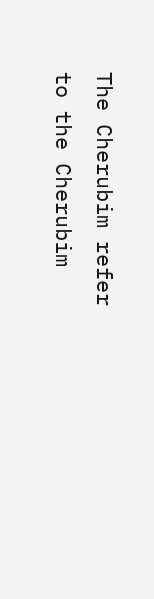The Cherubim refer to the Cherubim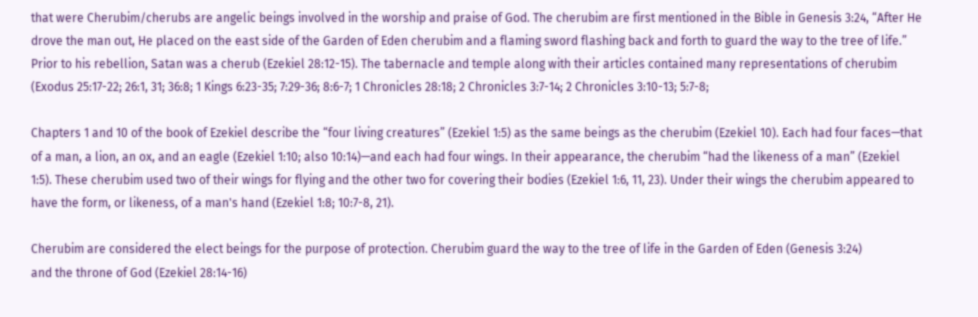that were Cherubim/cherubs are angelic beings involved in the worship and praise of God. The cherubim are first mentioned in the Bible in Genesis 3:24, “After He drove the man out, He placed on the east side of the Garden of Eden cherubim and a flaming sword flashing back and forth to guard the way to the tree of life.” Prior to his rebellion, Satan was a cherub (Ezekiel 28:12-15). The tabernacle and temple along with their articles contained many representations of cherubim (Exodus 25:17-22; 26:1, 31; 36:8; 1 Kings 6:23-35; 7:29-36; 8:6-7; 1 Chronicles 28:18; 2 Chronicles 3:7-14; 2 Chronicles 3:10-13; 5:7-8;

Chapters 1 and 10 of the book of Ezekiel describe the “four living creatures” (Ezekiel 1:5) as the same beings as the cherubim (Ezekiel 10). Each had four faces—that of a man, a lion, an ox, and an eagle (Ezekiel 1:10; also 10:14)—and each had four wings. In their appearance, the cherubim “had the likeness of a man” (Ezekiel 1:5). These cherubim used two of their wings for flying and the other two for covering their bodies (Ezekiel 1:6, 11, 23). Under their wings the cherubim appeared to have the form, or likeness, of a man's hand (Ezekiel 1:8; 10:7-8, 21).

Cherubim are considered the elect beings for the purpose of protection. Cherubim guard the way to the tree of life in the Garden of Eden (Genesis 3:24)
and the throne of God (Ezekiel 28:14-16)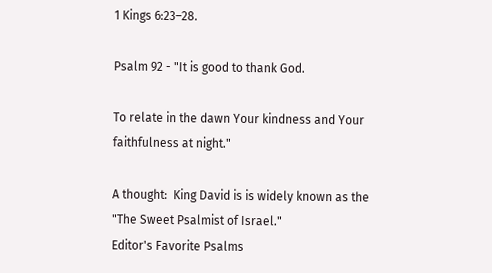1 Kings 6:23–28.

Psalm 92 - "It is good to thank God.

To relate in the dawn Your kindness and Your faithfulness at night."

A thought:  King David is is widely known as the "The Sweet Psalmist of Israel."
Editor's Favorite Psalms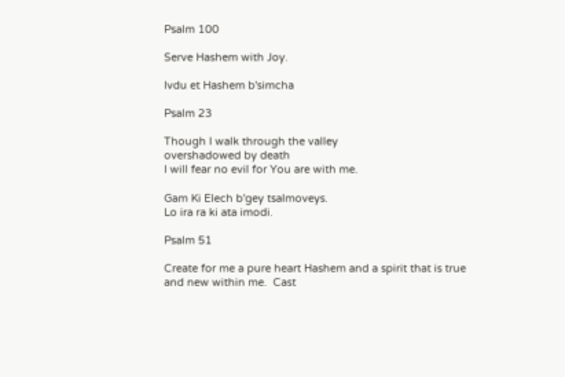Psalm 100

Serve Hashem with Joy.

Ivdu et Hashem b'simcha

Psalm 23

Though I walk through the valley
overshadowed by death
I will fear no evil for You are with me.

Gam Ki Elech b'gey tsalmoveys.
Lo ira ra ki ata imodi.

Psalm 51

Create for me a pure heart Hashem and a spirit that is true
and new within me.  Cast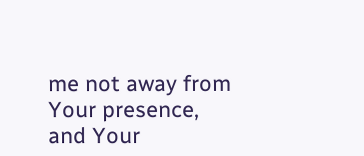me not away from Your presence,
and Your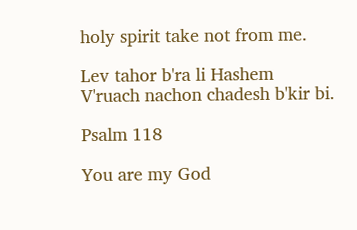holy spirit take not from me.

Lev tahor b'ra li Hashem
V'ruach nachon chadesh b'kir bi.

Psalm 118

You are my God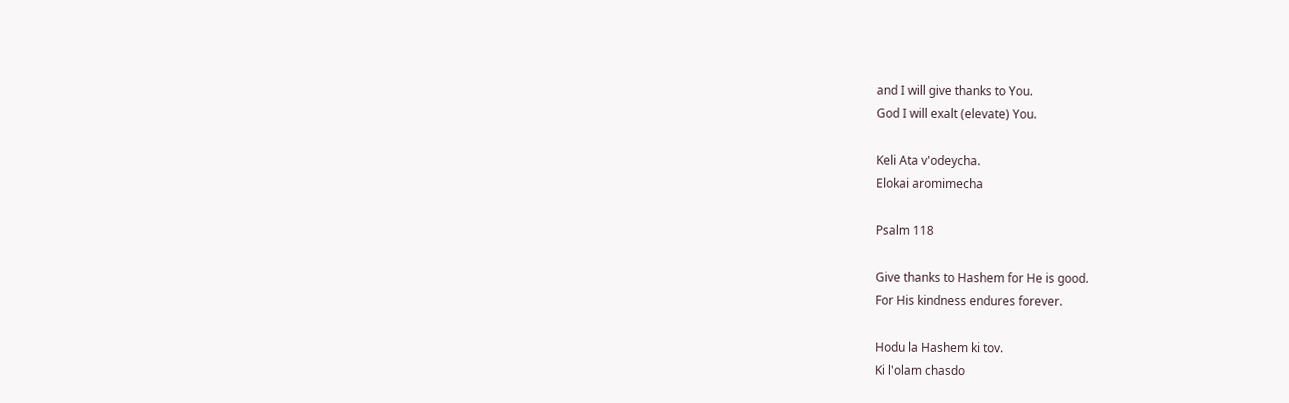and I will give thanks to You.
God I will exalt (elevate) You.

Keli Ata v'odeycha.
Elokai aromimecha

Psalm 118

Give thanks to Hashem for He is good.
For His kindness endures forever.

Hodu la Hashem ki tov.
Ki l'olam chasdo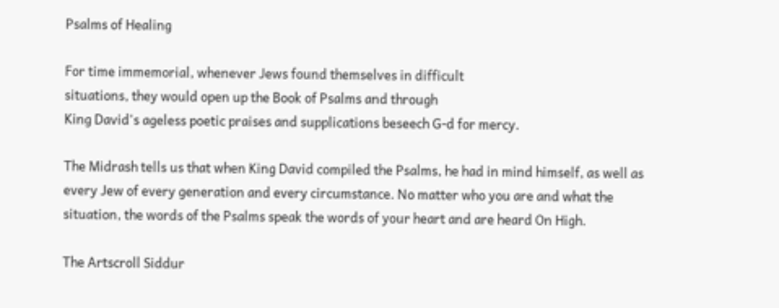Psalms of Healing

For time immemorial, whenever Jews found themselves in difficult
situations, they would open up the Book of Psalms and through
King David's ageless poetic praises and supplications beseech G‑d for mercy.

The Midrash tells us that when King David compiled the Psalms, he had in mind himself, as well as every Jew of every generation and every circumstance. No matter who you are and what the situation, the words of the Psalms speak the words of your heart and are heard On High.

The Artscroll Siddur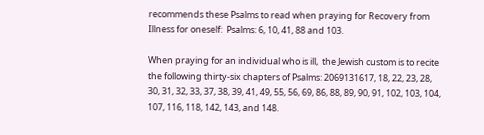recommends these Psalms to read when praying for Recovery from Illness for oneself:  Psalms: 6, 10, 41, 88 and 103.

When praying for an individual who is ill,  the Jewish custom is to recite the following thirty-six chapters of Psalms: 2069131617, 18, 22, 23, 28, 30, 31, 32, 33, 37, 38, 39, 41, 49, 55, 56, 69, 86, 88, 89, 90, 91, 102, 103, 104, 107, 116, 118, 142, 143, and 148.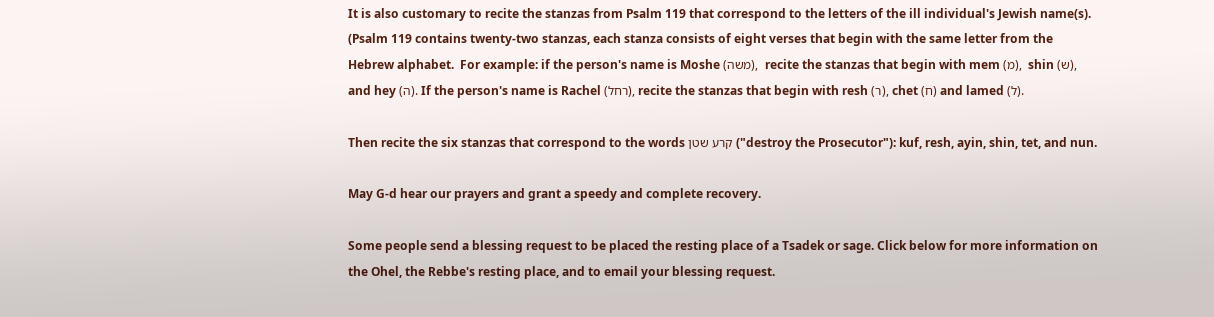It is also customary to recite the stanzas from Psalm 119 that correspond to the letters of the ill individual's Jewish name(s). (Psalm 119 contains twenty-two stanzas, each stanza consists of eight verses that begin with the same letter from the Hebrew alphabet.  For example: if the person's name is Moshe (משה),  recite the stanzas that begin with mem (מ),  shin (ש), and hey (ה). If the person's name is Rachel (רחל), recite the stanzas that begin with resh (ר), chet (ח) and lamed (ל).

Then recite the six stanzas that correspond to the words קרע שטן ("destroy the Prosecutor"): kuf, resh, ayin, shin, tet, and nun.

May G‑d hear our prayers and grant a speedy and complete recovery.

Some people send a blessing request to be placed the resting place of a Tsadek or sage. Click below for more information on the Ohel, the Rebbe's resting place, and to email your blessing request.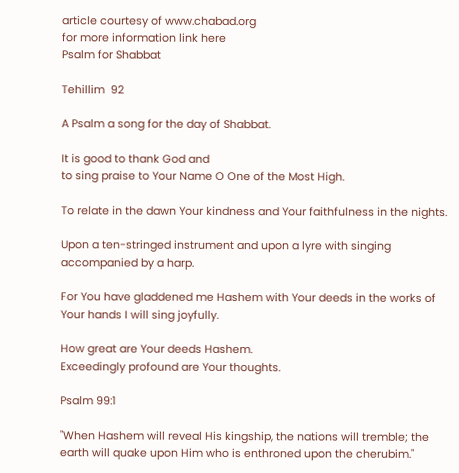article courtesy of www.chabad.org
for more information link here
Psalm for Shabbat

Tehillim  92

A Psalm a song for the day of Shabbat.

It is good to thank God and
to sing praise to Your Name O One of the Most High.

To relate in the dawn Your kindness and Your faithfulness in the nights.

Upon a ten-stringed instrument and upon a lyre with singing accompanied by a harp.

For You have gladdened me Hashem with Your deeds in the works of Your hands I will sing joyfully.

How great are Your deeds Hashem.
Exceedingly profound are Your thoughts.

Psalm 99:1

"When Hashem will reveal His kingship, the nations will tremble; the earth will quake upon Him who is enthroned upon the cherubim."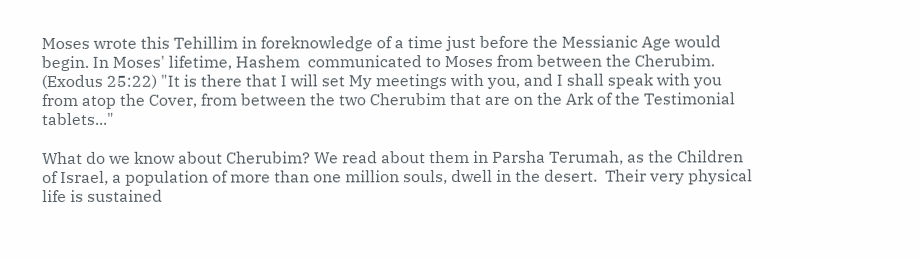Moses wrote this Tehillim in foreknowledge of a time just before the Messianic Age would begin. In Moses' lifetime, Hashem  communicated to Moses from between the Cherubim. (Exodus 25:22) "It is there that I will set My meetings with you, and I shall speak with you from atop the Cover, from between the two Cherubim that are on the Ark of the Testimonial tablets..."

What do we know about Cherubim? We read about them in Parsha Terumah, as the Children of Israel, a population of more than one million souls, dwell in the desert.  Their very physical life is sustained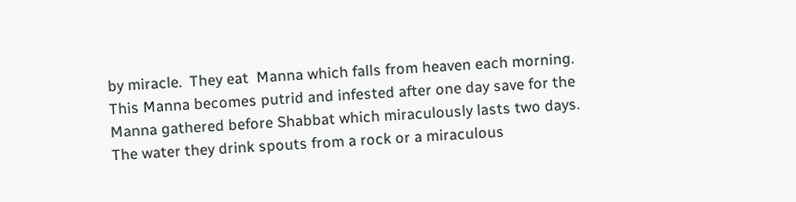by miracle.  They eat  Manna which falls from heaven each morning. This Manna becomes putrid and infested after one day save for the Manna gathered before Shabbat which miraculously lasts two days.  The water they drink spouts from a rock or a miraculous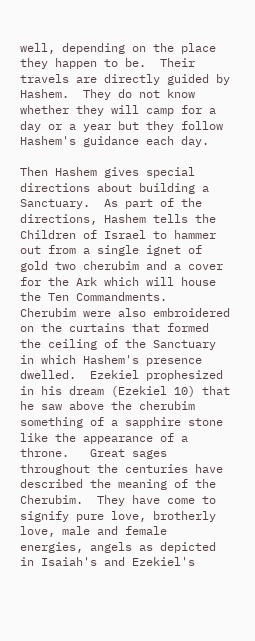well, depending on the place they happen to be.  Their travels are directly guided by Hashem.  They do not know whether they will camp for a day or a year but they follow Hashem's guidance each day.

Then Hashem gives special directions about building a Sanctuary.  As part of the directions, Hashem tells the Children of Israel to hammer out from a single ignet of gold two cherubim and a cover for the Ark which will house the Ten Commandments.  Cherubim were also embroidered on the curtains that formed the ceiling of the Sanctuary in which Hashem's presence dwelled.  Ezekiel prophesized in his dream (Ezekiel 10) that he saw above the cherubim something of a sapphire stone like the appearance of a throne.   Great sages throughout the centuries have described the meaning of the Cherubim.  They have come to signify pure love, brotherly love, male and female energies, angels as depicted in Isaiah's and Ezekiel's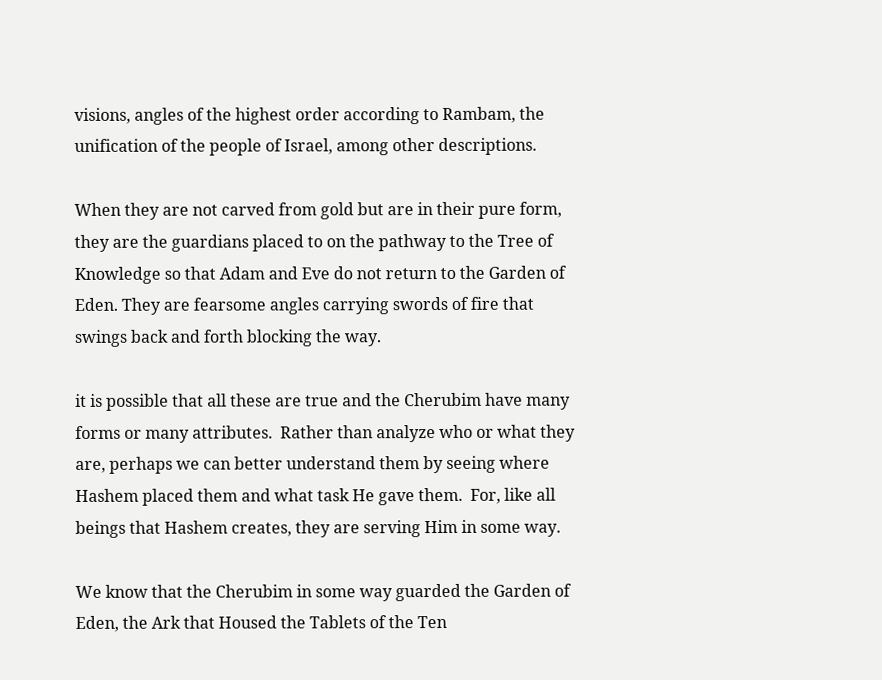visions, angles of the highest order according to Rambam, the unification of the people of Israel, among other descriptions.

When they are not carved from gold but are in their pure form, they are the guardians placed to on the pathway to the Tree of Knowledge so that Adam and Eve do not return to the Garden of Eden. They are fearsome angles carrying swords of fire that swings back and forth blocking the way.

it is possible that all these are true and the Cherubim have many forms or many attributes.  Rather than analyze who or what they are, perhaps we can better understand them by seeing where Hashem placed them and what task He gave them.  For, like all beings that Hashem creates, they are serving Him in some way.

We know that the Cherubim in some way guarded the Garden of Eden, the Ark that Housed the Tablets of the Ten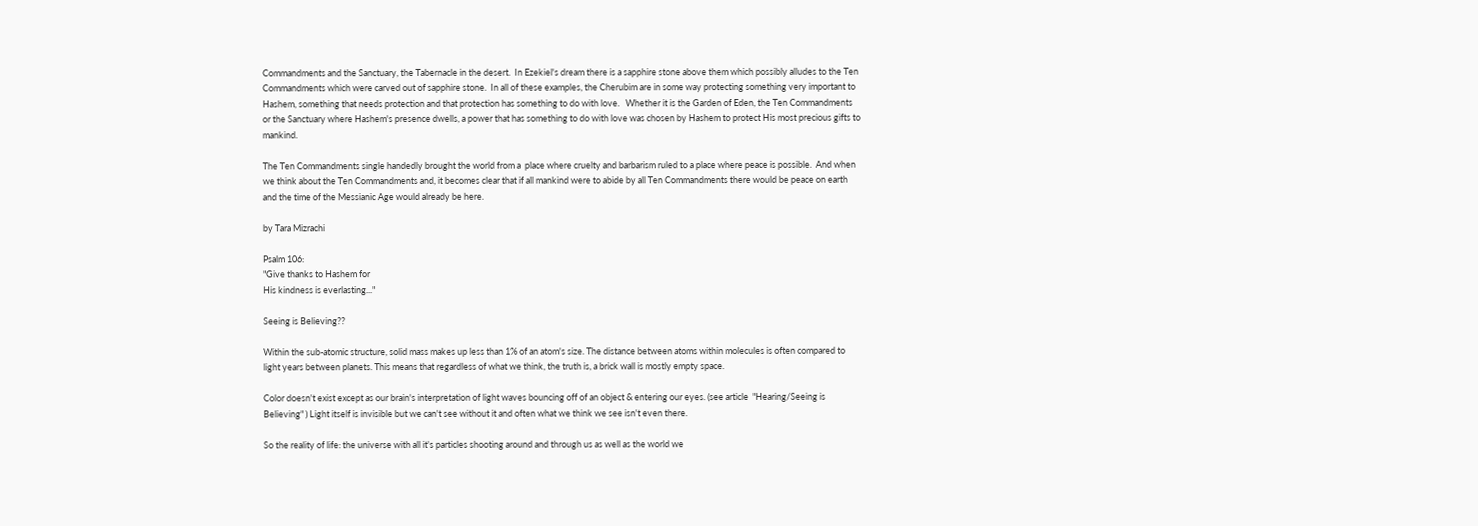Commandments and the Sanctuary, the Tabernacle in the desert.  In Ezekiel's dream there is a sapphire stone above them which possibly alludes to the Ten Commandments which were carved out of sapphire stone.  In all of these examples, the Cherubim are in some way protecting something very important to Hashem, something that needs protection and that protection has something to do with love.   Whether it is the Garden of Eden, the Ten Commandments or the Sanctuary where Hashem's presence dwells, a power that has something to do with love was chosen by Hashem to protect His most precious gifts to mankind.

The Ten Commandments single handedly brought the world from a  place where cruelty and barbarism ruled to a place where peace is possible.  And when we think about the Ten Commandments and, it becomes clear that if all mankind were to abide by all Ten Commandments there would be peace on earth and the time of the Messianic Age would already be here.

by Tara Mizrachi

Psalm 106:
"Give thanks to Hashem for
His kindness is everlasting..."

Seeing is Believing??

Within the sub-atomic structure, solid mass makes up less than 1% of an atom's size. The distance between atoms within molecules is often compared to light years between planets. This means that regardless of what we think, the truth is, a brick wall is mostly empty space.

Color doesn't exist except as our brain's interpretation of light waves bouncing off of an object & entering our eyes. (see article  "Hearing/Seeing is Believing" ) Light itself is invisible but we can't see without it and often what we think we see isn't even there.

So the reality of life: the universe with all it's particles shooting around and through us as well as the world we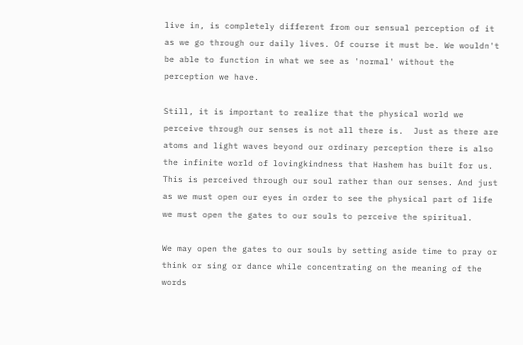live in, is completely different from our sensual perception of it as we go through our daily lives. Of course it must be. We wouldn't be able to function in what we see as 'normal' without the perception we have.

Still, it is important to realize that the physical world we perceive through our senses is not all there is.  Just as there are atoms and light waves beyond our ordinary perception there is also the infinite world of lovingkindness that Hashem has built for us. This is perceived through our soul rather than our senses. And just as we must open our eyes in order to see the physical part of life we must open the gates to our souls to perceive the spiritual.

We may open the gates to our souls by setting aside time to pray or think or sing or dance while concentrating on the meaning of the words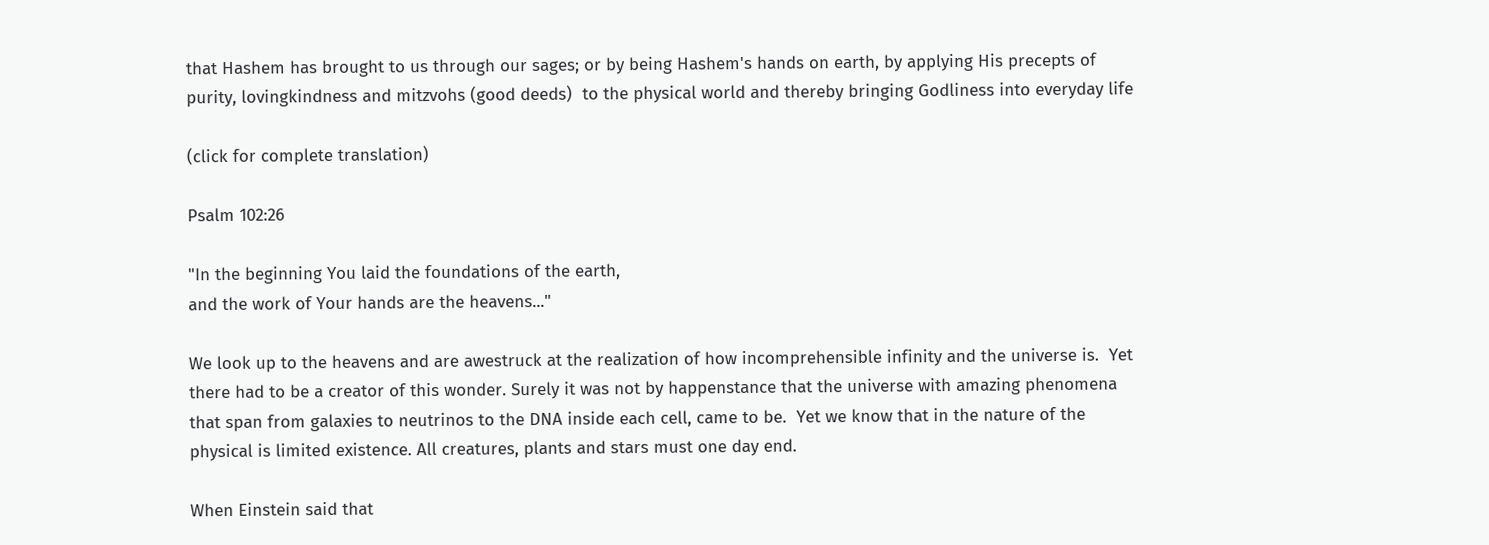that Hashem has brought to us through our sages; or by being Hashem's hands on earth, by applying His precepts of purity, lovingkindness and mitzvohs (good deeds)  to the physical world and thereby bringing Godliness into everyday life

(click for complete translation)

Psalm 102:26

"In the beginning You laid the foundations of the earth,
and the work of Your hands are the heavens..."

We look up to the heavens and are awestruck at the realization of how incomprehensible infinity and the universe is.  Yet there had to be a creator of this wonder. Surely it was not by happenstance that the universe with amazing phenomena that span from galaxies to neutrinos to the DNA inside each cell, came to be.  Yet we know that in the nature of the physical is limited existence. All creatures, plants and stars must one day end.

When Einstein said that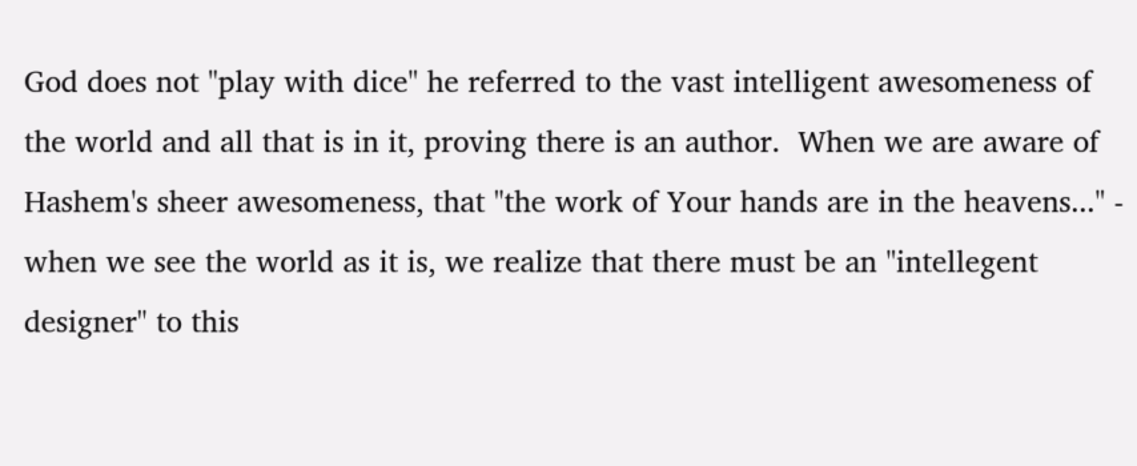God does not "play with dice" he referred to the vast intelligent awesomeness of the world and all that is in it, proving there is an author.  When we are aware of Hashem's sheer awesomeness, that "the work of Your hands are in the heavens..." - when we see the world as it is, we realize that there must be an "intellegent designer" to this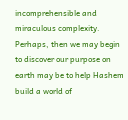incomprehensible and miraculous complexity. Perhaps, then we may begin to discover our purpose on earth may be to help Hashem build a world of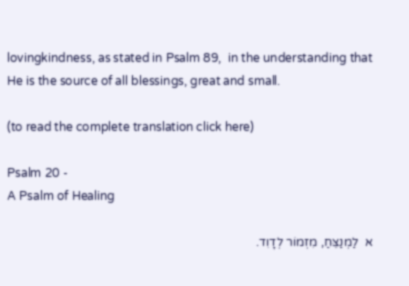lovingkindness, as stated in Psalm 89,  in the understanding that He is the source of all blessings, great and small.

(to read the complete translation click here)

Psalm 20 -
A Psalm of Healing

א  לַמְנַצֵּחַ, מִזְמוֹר לְדָוִד.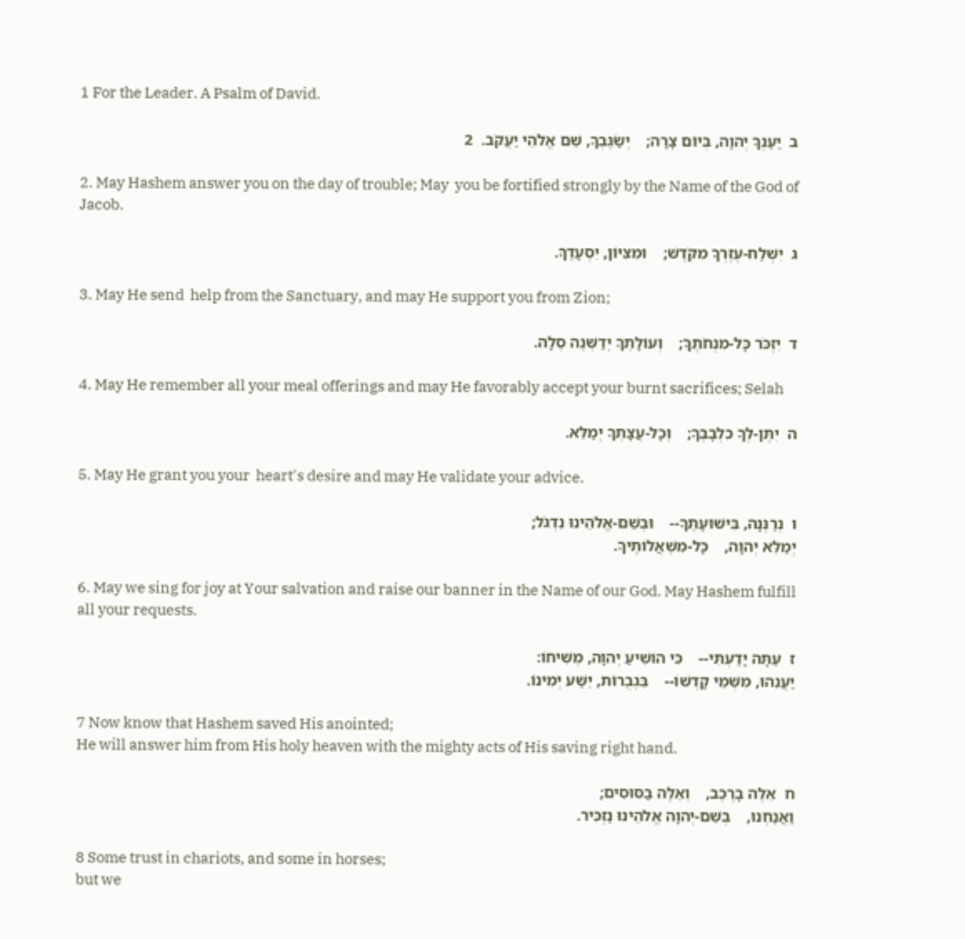1 For the Leader. A Psalm of David.

ב  יַעַנְךָ יְהוָה, בְּיוֹם צָרָה;    יְשַׂגֶּבְךָ, שֵׁם אֱלֹהֵי יַעֲקֹב.  2

2. May Hashem answer you on the day of trouble; May  you be fortified strongly by the Name of the God of Jacob.

ג  יִשְׁלַח-עֶזְרְךָ מִקֹּדֶשׁ;    וּמִצִּיּוֹן, יִסְעָדֶךָּ.

3. May He send  help from the Sanctuary, and may He support you from Zion;

ד  יִזְכֹּר כָּל-מִנְחֹתֶךָ;    וְעוֹלָתְךָ יְדַשְּׁנֶה סֶלָה.

4. May He remember all your meal offerings and may He favorably accept your burnt sacrifices; Selah

ה  יִתֶּן-לְךָ כִלְבָבֶךָ;    וְכָל-עֲצָתְךָ יְמַלֵּא.

5. May He grant you your  heart's desire and may He validate your advice.

ו  נְרַנְּנָה, בִּישׁוּעָתֶךָ--    וּבְשֵׁם-אֱלֹהֵינוּ נִדְגֹּל;
יְמַלֵּא יְהוָה,    כָּל-מִשְׁאֲלוֹתֶיךָ.

6. May we sing for joy at Your salvation and raise our banner in the Name of our God. May Hashem fulfill all your requests.

ז  עַתָּה יָדַעְתִּי--    כִּי הוֹשִׁיעַ יְהוָה, מְשִׁיחוֹ:
יַעֲנֵהוּ, מִשְּׁמֵי קָדְשׁוֹ--    בִּגְבֻרוֹת, יֵשַׁע יְמִינוֹ.

7 Now know that Hashem saved His anointed;
He will answer him from His holy heaven with the mighty acts of His saving right hand.

ח  אֵלֶּה בָרֶכֶב,    וְאֵלֶּה בַסּוּסִים;
וַאֲנַחְנוּ,    בְּשֵׁם-יְהוָה אֱלֹהֵינוּ נַזְכִּיר.

8 Some trust in chariots, and some in horses;
but we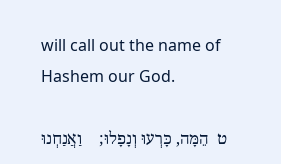will call out the name of Hashem our God.

ט  הֵמָּה, כָּרְעוּ וְנָפָלוּ;    וַאֲנַחְנוּ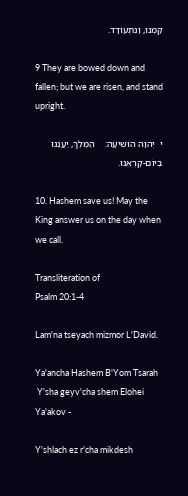קַּמְנוּ, וַנִּתְעוֹדָד.

9 They are bowed down and fallen; but we are risen, and stand upright.

י  יְהוָה הוֹשִׁיעָה:    הַמֶּלֶךְ, יַעֲנֵנוּ בְיוֹם-קָרְאֵנוּ.

10. Hashem save us! May the King answer us on the day when we call.

Transliteration of
Psalm 20:1-4

Lam'na tseyach mizmor L'David.

Ya'ancha Hashem B'Yom Tsarah
 Y'sha geyv'cha shem Elohei Ya'akov -

Y'shlach ez r'cha mikdesh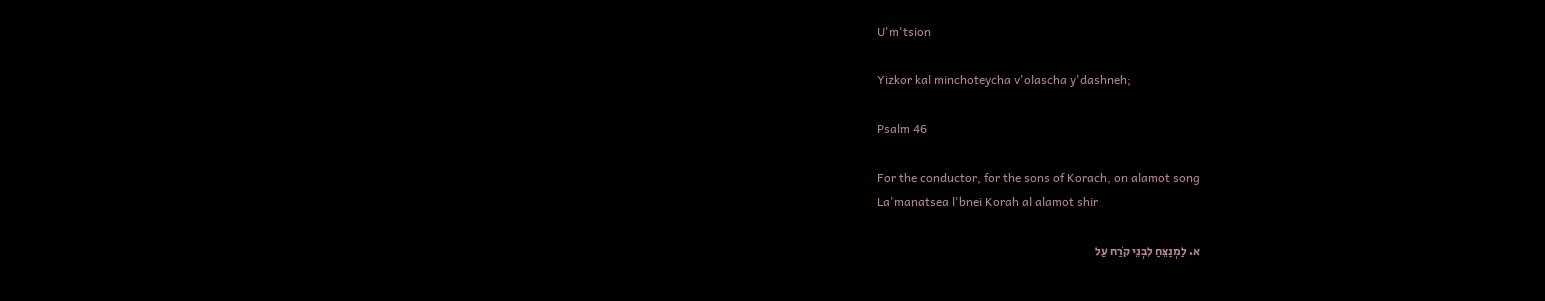U'm'tsion

Yizkor kal minchoteycha v'olascha y'dashneh;

Psalm 46

For the conductor, for the sons of Korach, on alamot song
La'manatsea l'bnei Korah al alamot shir

א. לַמְנַצֵּחַ לִבְנֵי קֹרַח עַל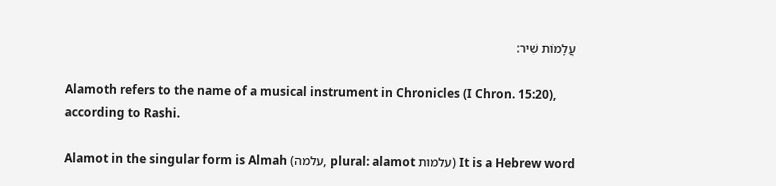עֲלָמוֹת שִׁיר:

Alamoth refers to the name of a musical instrument in Chronicles (I Chron. 15:20), according to Rashi.

Alamot in the singular form is Almah (עלמה, plural: alamot עלמות) It is a Hebrew word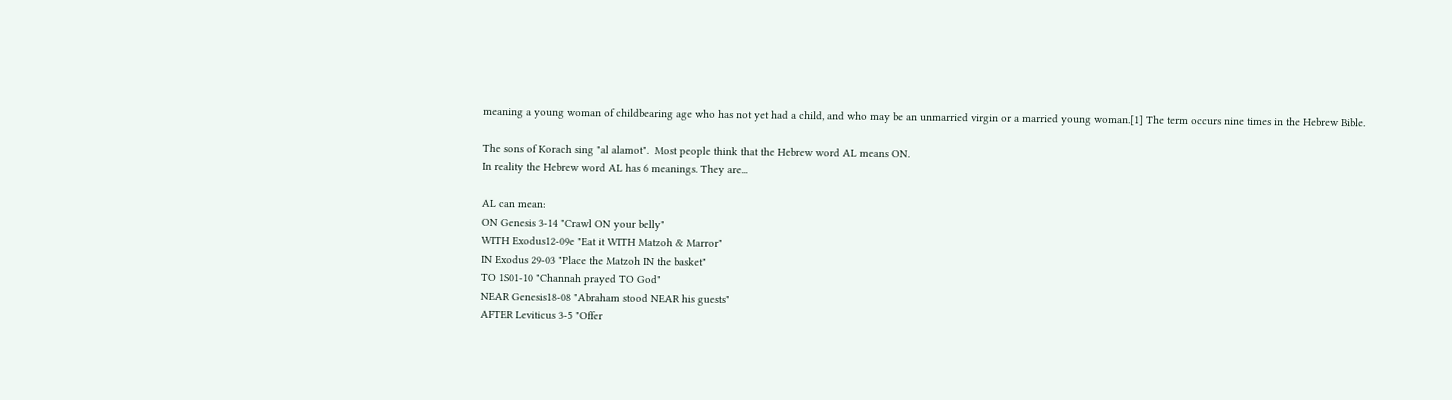meaning a young woman of childbearing age who has not yet had a child, and who may be an unmarried virgin or a married young woman.[1] The term occurs nine times in the Hebrew Bible.

The sons of Korach sing "al alamot".  Most people think that the Hebrew word AL means ON.
In reality the Hebrew word AL has 6 meanings. They are...

AL can mean:
ON Genesis 3-14 "Crawl ON your belly"
WITH Exodus12-09e "Eat it WITH Matzoh & Marror"
IN Exodus 29-03 "Place the Matzoh IN the basket"
TO 1S01-10 "Channah prayed TO God"
NEAR Genesis18-08 "Abraham stood NEAR his guests"
AFTER Leviticus 3-5 "Offer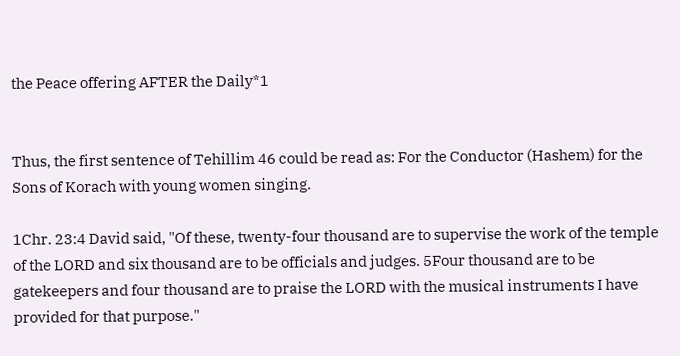the Peace offering AFTER the Daily*1


Thus, the first sentence of Tehillim 46 could be read as: For the Conductor (Hashem) for the Sons of Korach with young women singing.

1Chr. 23:4 David said, "Of these, twenty-four thousand are to supervise the work of the temple of the LORD and six thousand are to be officials and judges. 5Four thousand are to be gatekeepers and four thousand are to praise the LORD with the musical instruments I have provided for that purpose."